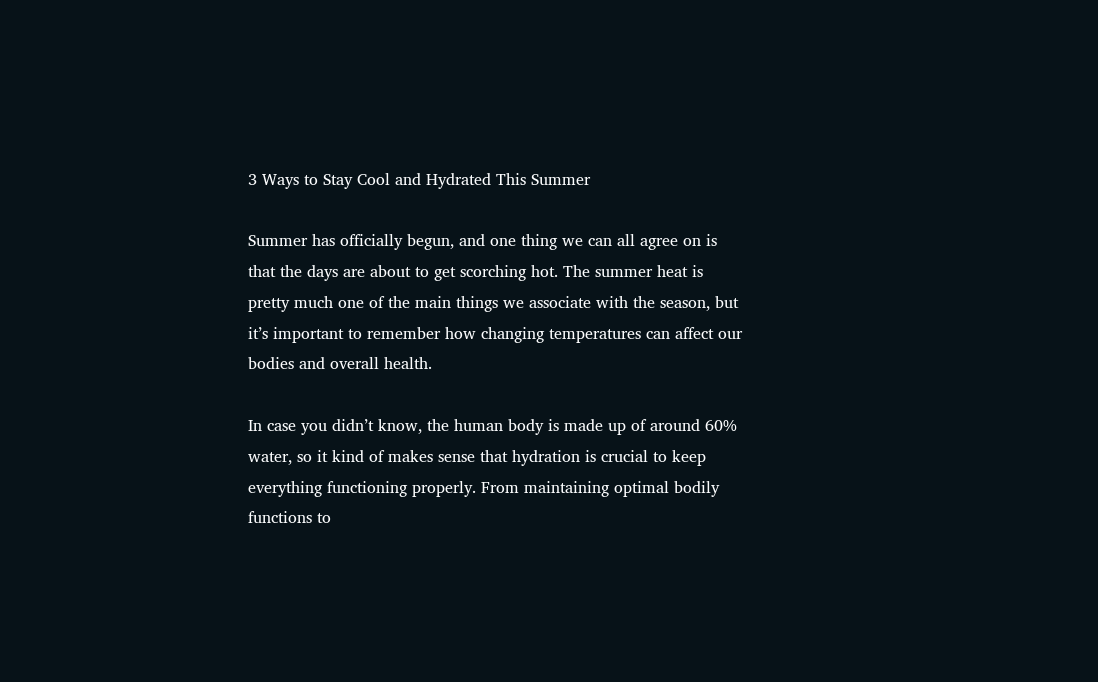3 Ways to Stay Cool and Hydrated This Summer

Summer has officially begun, and one thing we can all agree on is that the days are about to get scorching hot. The summer heat is pretty much one of the main things we associate with the season, but it’s important to remember how changing temperatures can affect our bodies and overall health.

In case you didn’t know, the human body is made up of around 60% water, so it kind of makes sense that hydration is crucial to keep everything functioning properly. From maintaining optimal bodily functions to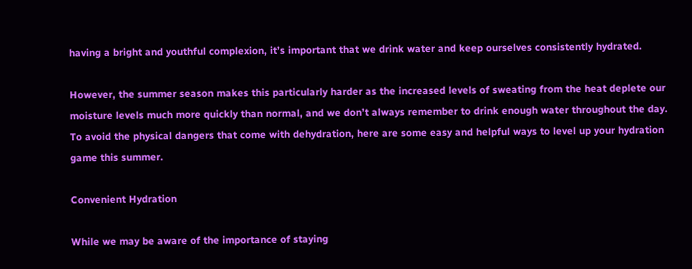having a bright and youthful complexion, it’s important that we drink water and keep ourselves consistently hydrated.

However, the summer season makes this particularly harder as the increased levels of sweating from the heat deplete our moisture levels much more quickly than normal, and we don’t always remember to drink enough water throughout the day. To avoid the physical dangers that come with dehydration, here are some easy and helpful ways to level up your hydration game this summer.

Convenient Hydration

While we may be aware of the importance of staying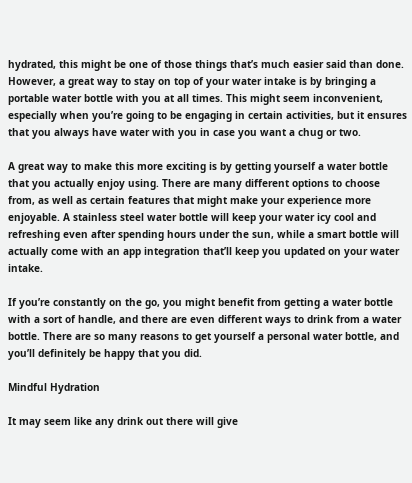hydrated, this might be one of those things that’s much easier said than done. However, a great way to stay on top of your water intake is by bringing a portable water bottle with you at all times. This might seem inconvenient, especially when you’re going to be engaging in certain activities, but it ensures that you always have water with you in case you want a chug or two.

A great way to make this more exciting is by getting yourself a water bottle that you actually enjoy using. There are many different options to choose from, as well as certain features that might make your experience more enjoyable. A stainless steel water bottle will keep your water icy cool and refreshing even after spending hours under the sun, while a smart bottle will actually come with an app integration that’ll keep you updated on your water intake.

If you’re constantly on the go, you might benefit from getting a water bottle with a sort of handle, and there are even different ways to drink from a water bottle. There are so many reasons to get yourself a personal water bottle, and you’ll definitely be happy that you did.

Mindful Hydration

It may seem like any drink out there will give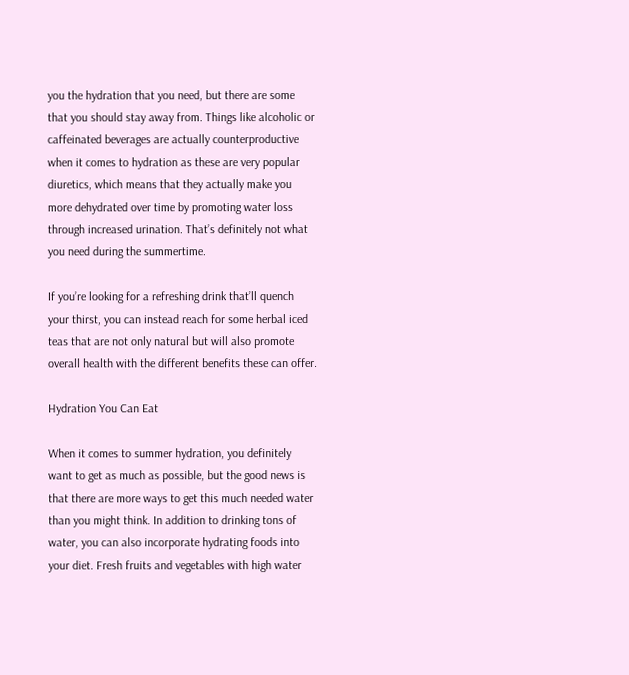you the hydration that you need, but there are some that you should stay away from. Things like alcoholic or caffeinated beverages are actually counterproductive when it comes to hydration as these are very popular diuretics, which means that they actually make you more dehydrated over time by promoting water loss through increased urination. That’s definitely not what you need during the summertime.

If you’re looking for a refreshing drink that’ll quench your thirst, you can instead reach for some herbal iced teas that are not only natural but will also promote overall health with the different benefits these can offer.

Hydration You Can Eat

When it comes to summer hydration, you definitely want to get as much as possible, but the good news is that there are more ways to get this much needed water than you might think. In addition to drinking tons of water, you can also incorporate hydrating foods into your diet. Fresh fruits and vegetables with high water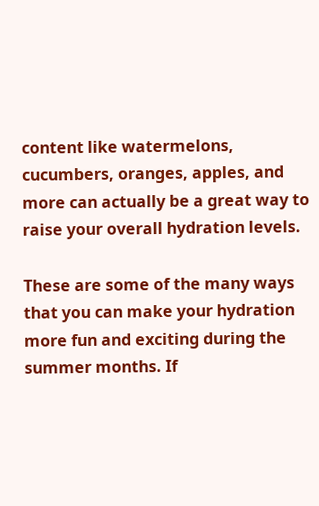content like watermelons, cucumbers, oranges, apples, and more can actually be a great way to raise your overall hydration levels.

These are some of the many ways that you can make your hydration more fun and exciting during the summer months. If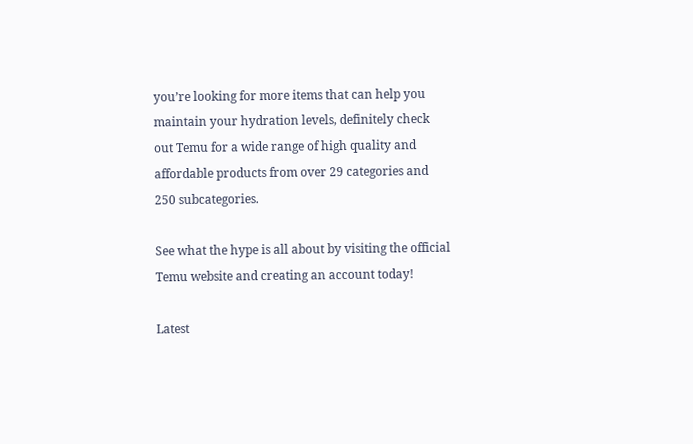you’re looking for more items that can help you maintain your hydration levels, definitely check out Temu for a wide range of high quality and affordable products from over 29 categories and 250 subcategories.

See what the hype is all about by visiting the official Temu website and creating an account today!

Latest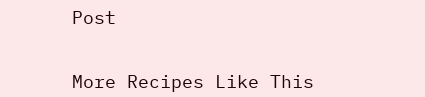Post


More Recipes Like This